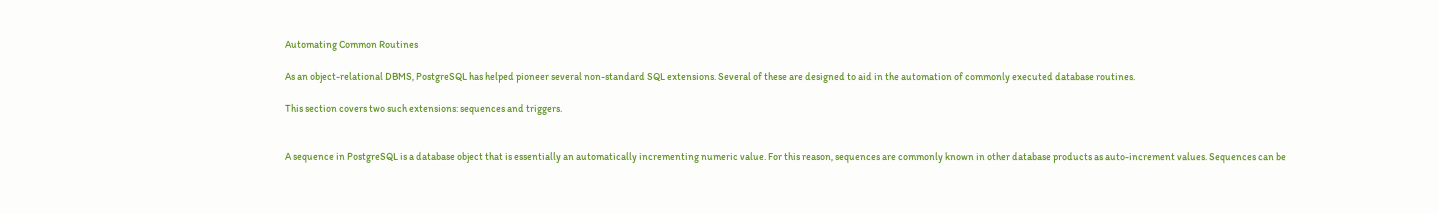Automating Common Routines

As an object-relational DBMS, PostgreSQL has helped pioneer several non-standard SQL extensions. Several of these are designed to aid in the automation of commonly executed database routines.

This section covers two such extensions: sequences and triggers.


A sequence in PostgreSQL is a database object that is essentially an automatically incrementing numeric value. For this reason, sequences are commonly known in other database products as auto-increment values. Sequences can be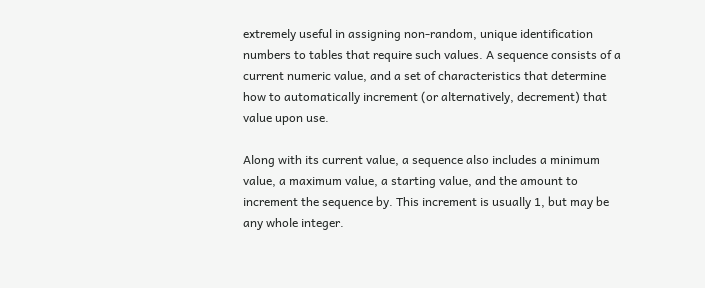extremely useful in assigning non-random, unique identification numbers to tables that require such values. A sequence consists of a current numeric value, and a set of characteristics that determine how to automatically increment (or alternatively, decrement) that value upon use.

Along with its current value, a sequence also includes a minimum value, a maximum value, a starting value, and the amount to increment the sequence by. This increment is usually 1, but may be any whole integer.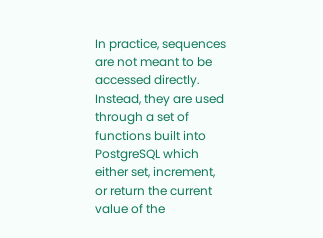In practice, sequences are not meant to be accessed directly. Instead, they are used through a set of functions built into PostgreSQL which either set, increment, or return the current value of the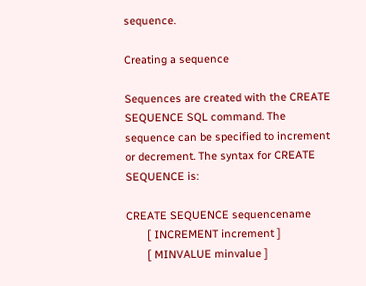sequence.

Creating a sequence

Sequences are created with the CREATE SEQUENCE SQL command. The sequence can be specified to increment or decrement. The syntax for CREATE SEQUENCE is:

CREATE SEQUENCE sequencename
       [ INCREMENT increment ]
       [ MINVALUE minvalue ]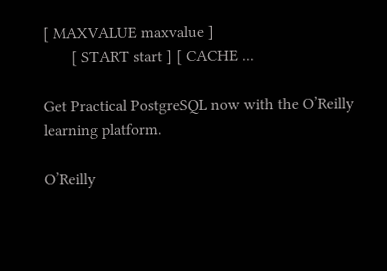[ MAXVALUE maxvalue ]
       [ START start ] [ CACHE ...

Get Practical PostgreSQL now with the O’Reilly learning platform.

O’Reilly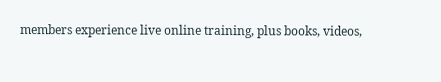members experience live online training, plus books, videos,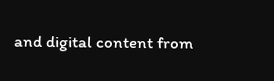and digital content from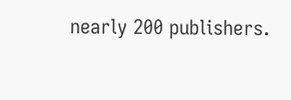nearly 200 publishers.